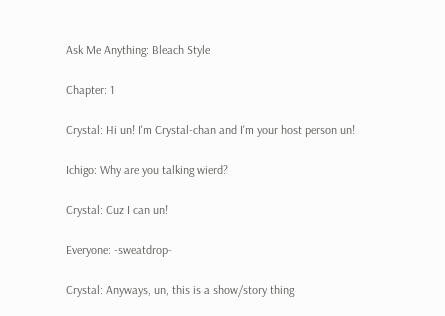Ask Me Anything: Bleach Style

Chapter: 1

Crystal: Hi un! I'm Crystal-chan and I'm your host person un!

Ichigo: Why are you talking wierd?

Crystal: Cuz I can un!

Everyone: -sweatdrop-

Crystal: Anyways, un, this is a show/story thing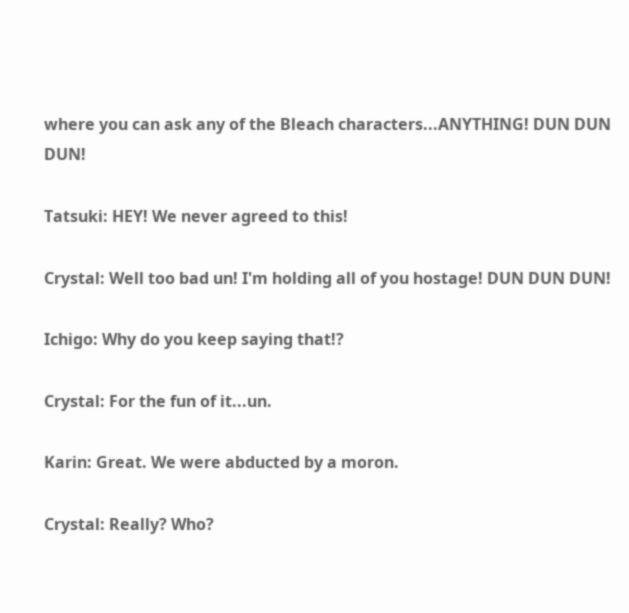where you can ask any of the Bleach characters...ANYTHING! DUN DUN DUN!

Tatsuki: HEY! We never agreed to this!

Crystal: Well too bad un! I'm holding all of you hostage! DUN DUN DUN!

Ichigo: Why do you keep saying that!?

Crystal: For the fun of it...un.

Karin: Great. We were abducted by a moron.

Crystal: Really? Who?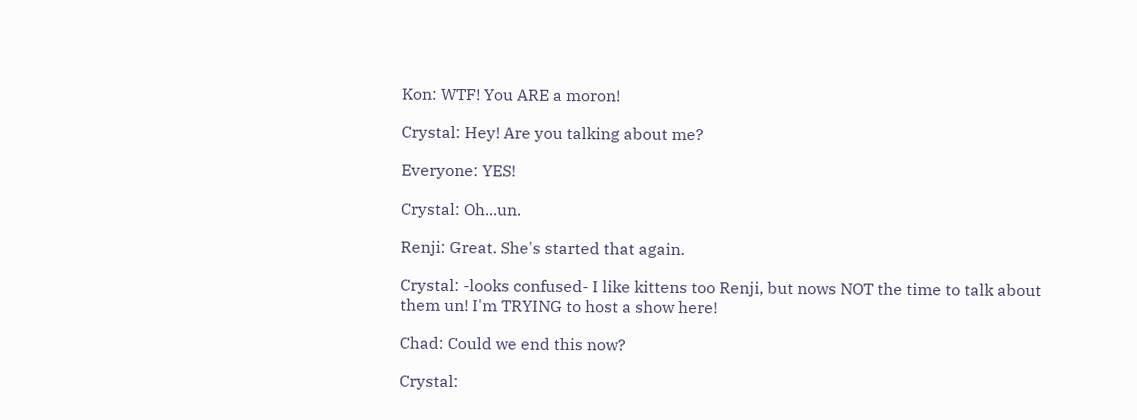Kon: WTF! You ARE a moron!

Crystal: Hey! Are you talking about me?

Everyone: YES!

Crystal: Oh...un.

Renji: Great. She's started that again.

Crystal: -looks confused- I like kittens too Renji, but nows NOT the time to talk about them un! I'm TRYING to host a show here!

Chad: Could we end this now?

Crystal: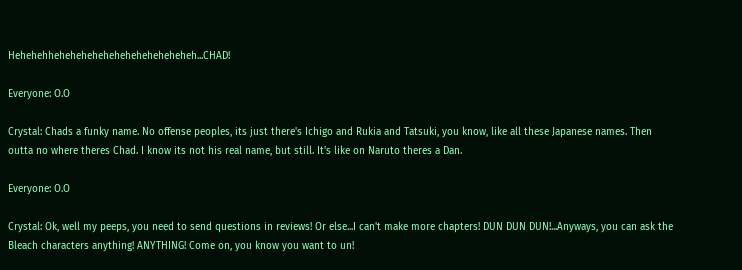Hehehehheheheheheheheheheheheheheh...CHAD!

Everyone: O.O

Crystal: Chads a funky name. No offense peoples, its just there's Ichigo and Rukia and Tatsuki, you know, like all these Japanese names. Then outta no where theres Chad. I know its not his real name, but still. It's like on Naruto theres a Dan.

Everyone: O.O

Crystal: Ok, well my peeps, you need to send questions in reviews! Or else...I can't make more chapters! DUN DUN DUN!...Anyways, you can ask the Bleach characters anything! ANYTHING! Come on, you know you want to un!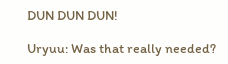DUN DUN DUN!

Uryuu: Was that really needed?